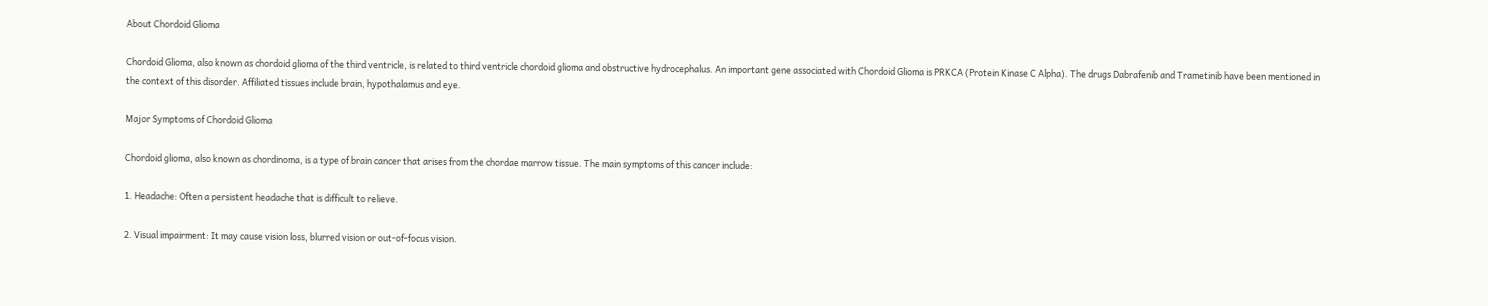About Chordoid Glioma

Chordoid Glioma, also known as chordoid glioma of the third ventricle, is related to third ventricle chordoid glioma and obstructive hydrocephalus. An important gene associated with Chordoid Glioma is PRKCA (Protein Kinase C Alpha). The drugs Dabrafenib and Trametinib have been mentioned in the context of this disorder. Affiliated tissues include brain, hypothalamus and eye.

Major Symptoms of Chordoid Glioma

Chordoid glioma, also known as chordinoma, is a type of brain cancer that arises from the chordae marrow tissue. The main symptoms of this cancer include:

1. Headache: Often a persistent headache that is difficult to relieve.

2. Visual impairment: It may cause vision loss, blurred vision or out-of-focus vision.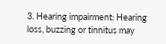3. Hearing impairment: Hearing loss, buzzing or tinnitus may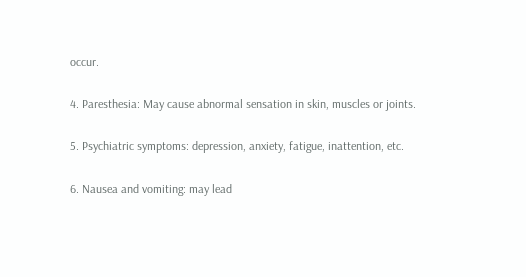occur.

4. Paresthesia: May cause abnormal sensation in skin, muscles or joints.

5. Psychiatric symptoms: depression, anxiety, fatigue, inattention, etc.

6. Nausea and vomiting: may lead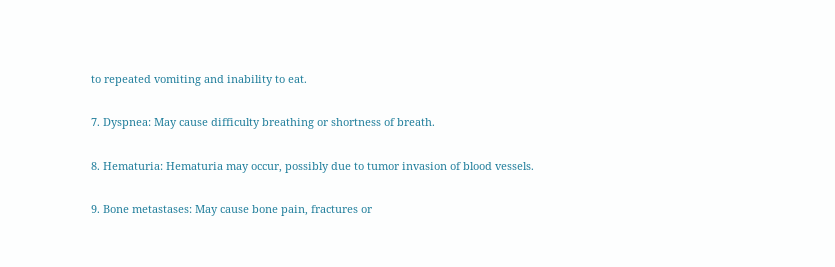to repeated vomiting and inability to eat.

7. Dyspnea: May cause difficulty breathing or shortness of breath.

8. Hematuria: Hematuria may occur, possibly due to tumor invasion of blood vessels.

9. Bone metastases: May cause bone pain, fractures or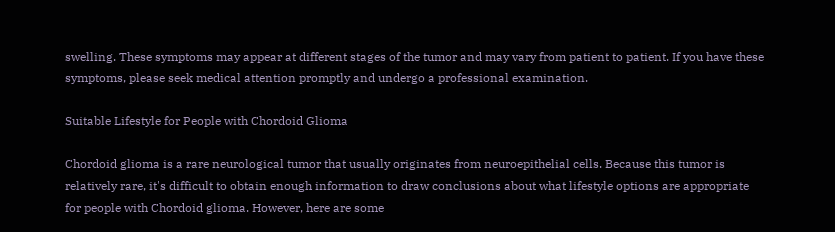swelling. These symptoms may appear at different stages of the tumor and may vary from patient to patient. If you have these symptoms, please seek medical attention promptly and undergo a professional examination.

Suitable Lifestyle for People with Chordoid Glioma

Chordoid glioma is a rare neurological tumor that usually originates from neuroepithelial cells. Because this tumor is relatively rare, it's difficult to obtain enough information to draw conclusions about what lifestyle options are appropriate for people with Chordoid glioma. However, here are some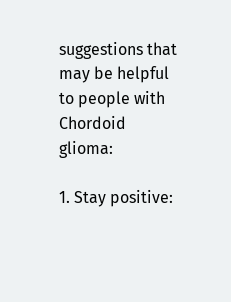suggestions that may be helpful to people with Chordoid glioma:

1. Stay positive: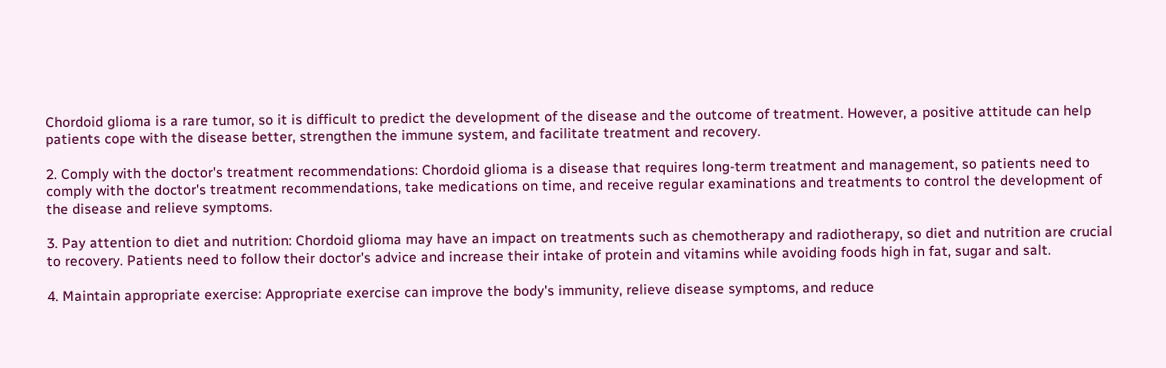Chordoid glioma is a rare tumor, so it is difficult to predict the development of the disease and the outcome of treatment. However, a positive attitude can help patients cope with the disease better, strengthen the immune system, and facilitate treatment and recovery.

2. Comply with the doctor's treatment recommendations: Chordoid glioma is a disease that requires long-term treatment and management, so patients need to comply with the doctor's treatment recommendations, take medications on time, and receive regular examinations and treatments to control the development of the disease and relieve symptoms.

3. Pay attention to diet and nutrition: Chordoid glioma may have an impact on treatments such as chemotherapy and radiotherapy, so diet and nutrition are crucial to recovery. Patients need to follow their doctor's advice and increase their intake of protein and vitamins while avoiding foods high in fat, sugar and salt.

4. Maintain appropriate exercise: Appropriate exercise can improve the body's immunity, relieve disease symptoms, and reduce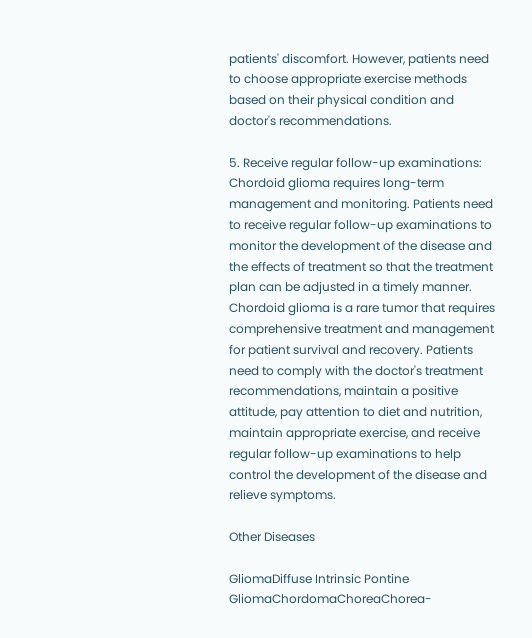patients' discomfort. However, patients need to choose appropriate exercise methods based on their physical condition and doctor's recommendations.

5. Receive regular follow-up examinations: Chordoid glioma requires long-term management and monitoring. Patients need to receive regular follow-up examinations to monitor the development of the disease and the effects of treatment so that the treatment plan can be adjusted in a timely manner. Chordoid glioma is a rare tumor that requires comprehensive treatment and management for patient survival and recovery. Patients need to comply with the doctor's treatment recommendations, maintain a positive attitude, pay attention to diet and nutrition, maintain appropriate exercise, and receive regular follow-up examinations to help control the development of the disease and relieve symptoms.

Other Diseases

GliomaDiffuse Intrinsic Pontine GliomaChordomaChoreaChorea-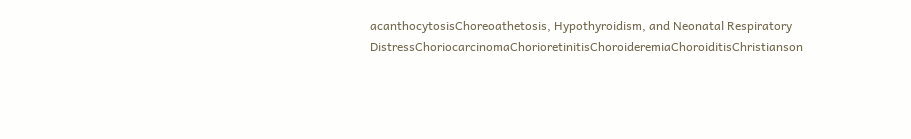acanthocytosisChoreoathetosis, Hypothyroidism, and Neonatal Respiratory DistressChoriocarcinomaChorioretinitisChoroideremiaChoroiditisChristianson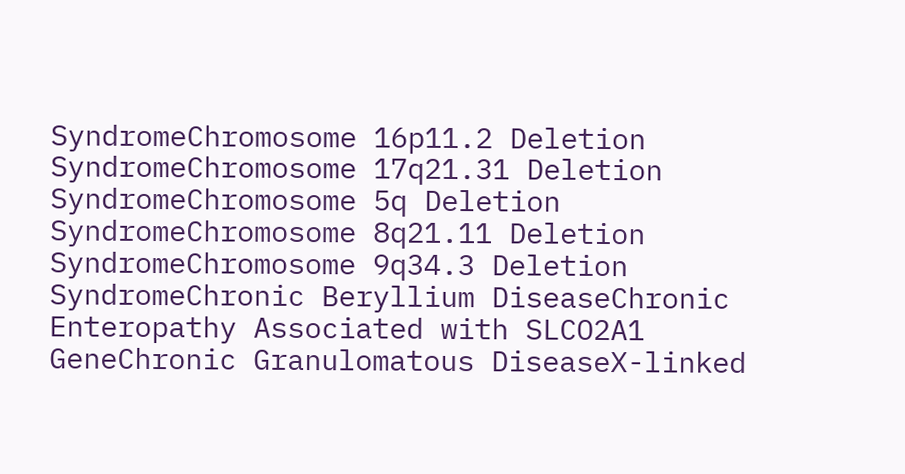SyndromeChromosome 16p11.2 Deletion SyndromeChromosome 17q21.31 Deletion SyndromeChromosome 5q Deletion SyndromeChromosome 8q21.11 Deletion SyndromeChromosome 9q34.3 Deletion SyndromeChronic Beryllium DiseaseChronic Enteropathy Associated with SLCO2A1 GeneChronic Granulomatous DiseaseX-linked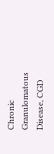Chronic Granulomatous Disease, CGD